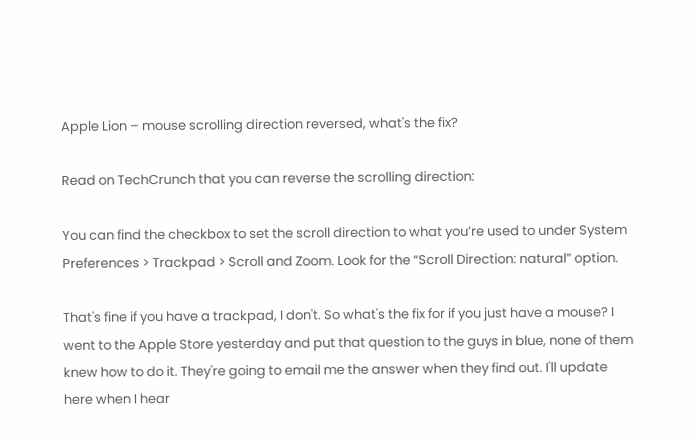Apple Lion – mouse scrolling direction reversed, what's the fix?

Read on TechCrunch that you can reverse the scrolling direction:

You can find the checkbox to set the scroll direction to what you’re used to under System Preferences > Trackpad > Scroll and Zoom. Look for the “Scroll Direction: natural” option.

That's fine if you have a trackpad, I don't. So what's the fix for if you just have a mouse? I went to the Apple Store yesterday and put that question to the guys in blue, none of them knew how to do it. They're going to email me the answer when they find out. I'll update here when I hear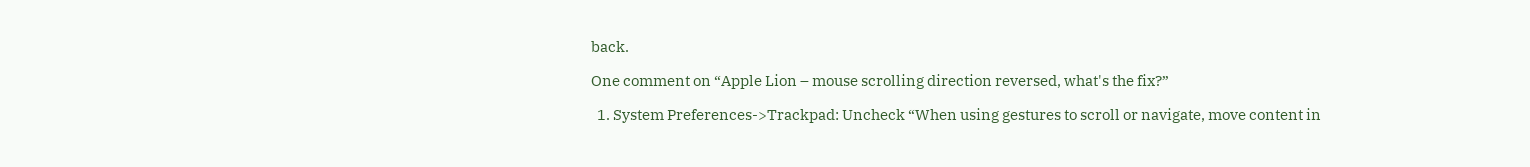back.

One comment on “Apple Lion – mouse scrolling direction reversed, what's the fix?”

  1. System Preferences->Trackpad: Uncheck “When using gestures to scroll or navigate, move content in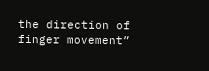the direction of finger movement”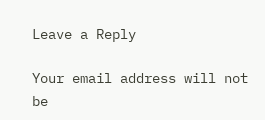Leave a Reply

Your email address will not be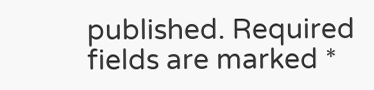published. Required fields are marked *